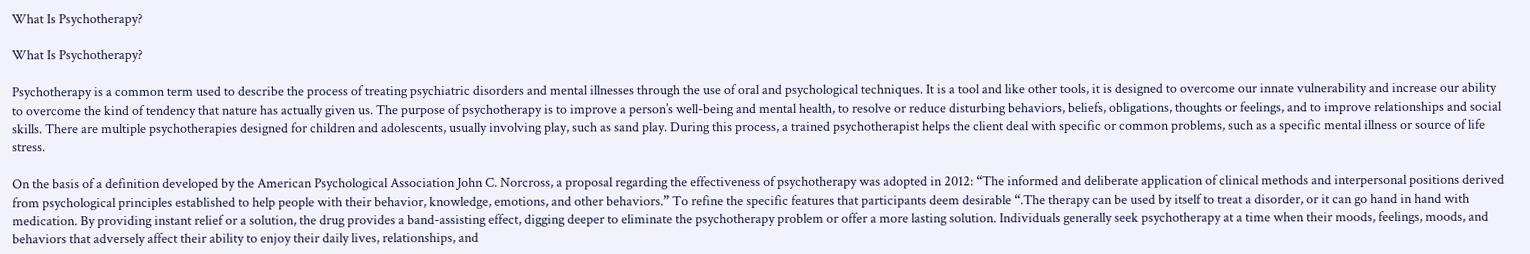What Is Psychotherapy?

What Is Psychotherapy?

Psychotherapy is a common term used to describe the process of treating psychiatric disorders and mental illnesses through the use of oral and psychological techniques. It is a tool and like other tools, it is designed to overcome our innate vulnerability and increase our ability to overcome the kind of tendency that nature has actually given us. The purpose of psychotherapy is to improve a person’s well-being and mental health, to resolve or reduce disturbing behaviors, beliefs, obligations, thoughts or feelings, and to improve relationships and social skills. There are multiple psychotherapies designed for children and adolescents, usually involving play, such as sand play. During this process, a trained psychotherapist helps the client deal with specific or common problems, such as a specific mental illness or source of life stress.

On the basis of a definition developed by the American Psychological Association John C. Norcross, a proposal regarding the effectiveness of psychotherapy was adopted in 2012: “The informed and deliberate application of clinical methods and interpersonal positions derived from psychological principles established to help people with their behavior, knowledge, emotions, and other behaviors.” To refine the specific features that participants deem desirable “.The therapy can be used by itself to treat a disorder, or it can go hand in hand with medication. By providing instant relief or a solution, the drug provides a band-assisting effect, digging deeper to eliminate the psychotherapy problem or offer a more lasting solution. Individuals generally seek psychotherapy at a time when their moods, feelings, moods, and behaviors that adversely affect their ability to enjoy their daily lives, relationships, and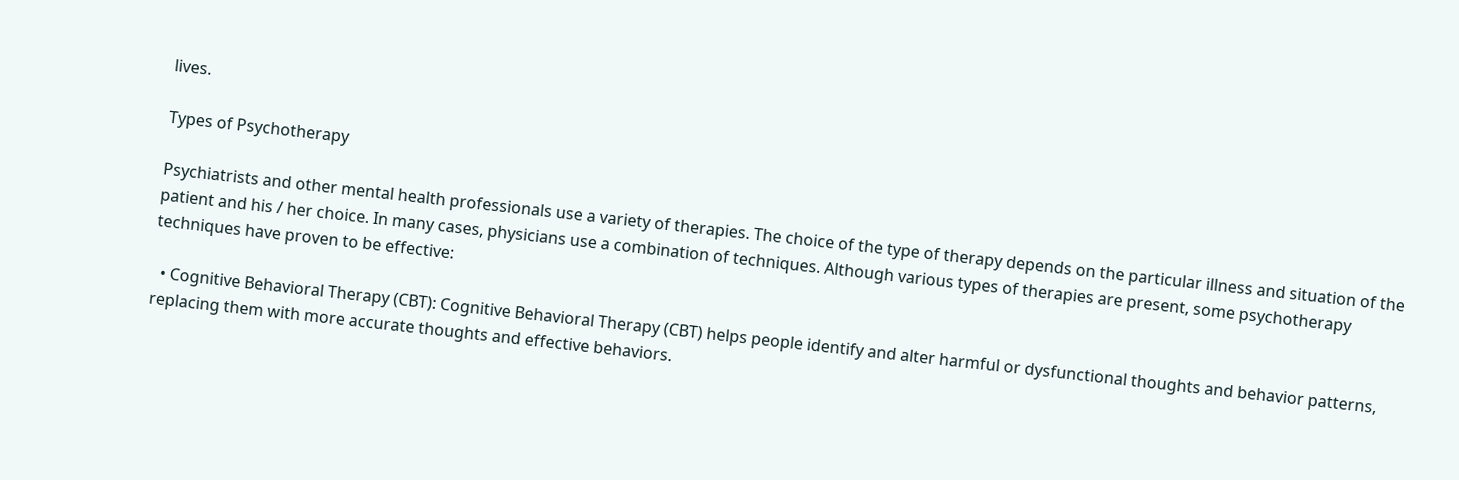lives.

Types of Psychotherapy

Psychiatrists and other mental health professionals use a variety of therapies. The choice of the type of therapy depends on the particular illness and situation of the patient and his / her choice. In many cases, physicians use a combination of techniques. Although various types of therapies are present, some psychotherapy techniques have proven to be effective:

  • Cognitive Behavioral Therapy (CBT): Cognitive Behavioral Therapy (CBT) helps people identify and alter harmful or dysfunctional thoughts and behavior patterns, replacing them with more accurate thoughts and effective behaviors.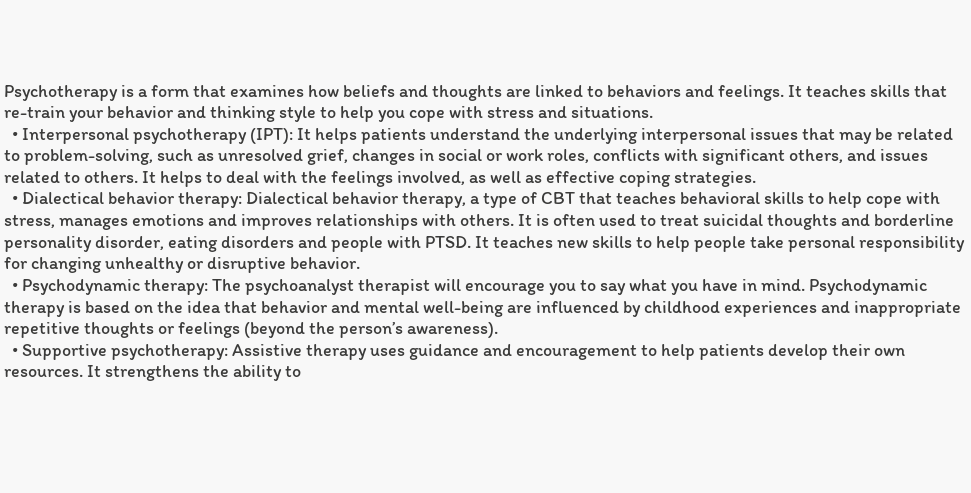Psychotherapy is a form that examines how beliefs and thoughts are linked to behaviors and feelings. It teaches skills that re-train your behavior and thinking style to help you cope with stress and situations.
  • Interpersonal psychotherapy (IPT): It helps patients understand the underlying interpersonal issues that may be related to problem-solving, such as unresolved grief, changes in social or work roles, conflicts with significant others, and issues related to others. It helps to deal with the feelings involved, as well as effective coping strategies.
  • Dialectical behavior therapy: Dialectical behavior therapy, a type of CBT that teaches behavioral skills to help cope with stress, manages emotions and improves relationships with others. It is often used to treat suicidal thoughts and borderline personality disorder, eating disorders and people with PTSD. It teaches new skills to help people take personal responsibility for changing unhealthy or disruptive behavior.
  • Psychodynamic therapy: The psychoanalyst therapist will encourage you to say what you have in mind. Psychodynamic therapy is based on the idea that behavior and mental well-being are influenced by childhood experiences and inappropriate repetitive thoughts or feelings (beyond the person’s awareness).
  • Supportive psychotherapy: Assistive therapy uses guidance and encouragement to help patients develop their own resources. It strengthens the ability to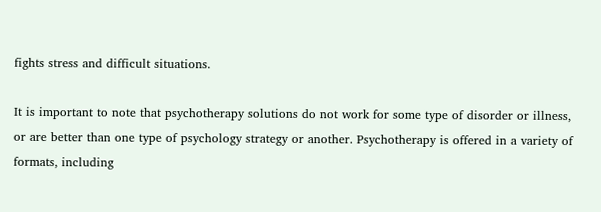fights stress and difficult situations.

It is important to note that psychotherapy solutions do not work for some type of disorder or illness, or are better than one type of psychology strategy or another. Psychotherapy is offered in a variety of formats, including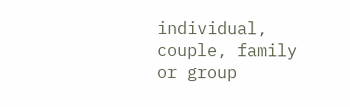individual, couple, family or group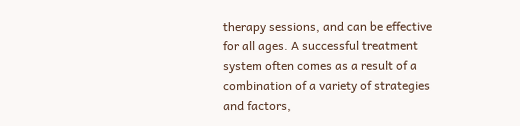therapy sessions, and can be effective for all ages. A successful treatment system often comes as a result of a combination of a variety of strategies and factors,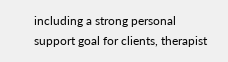including a strong personal support goal for clients, therapist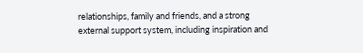relationships, family and friends, and a strong external support system, including inspiration and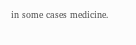in some cases medicine.